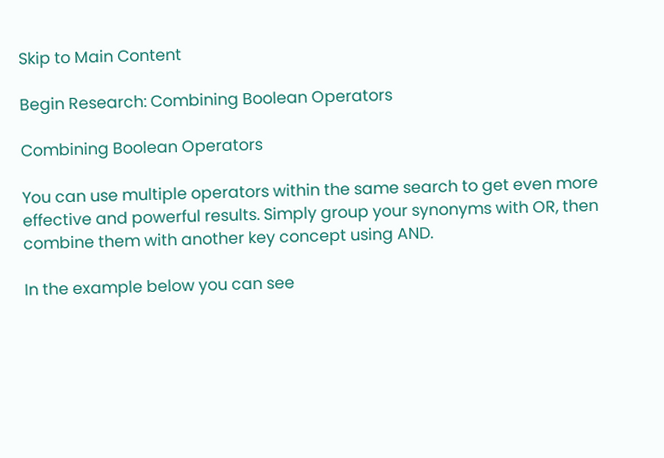Skip to Main Content

Begin Research: Combining Boolean Operators

Combining Boolean Operators

You can use multiple operators within the same search to get even more effective and powerful results. Simply group your synonyms with OR, then combine them with another key concept using AND.

In the example below you can see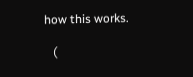how this works.

   (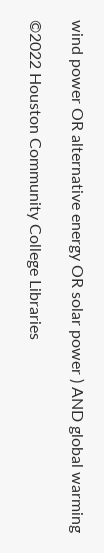wind power OR alternative energy OR solar power ) AND global warming

©2022 Houston Community College Libraries